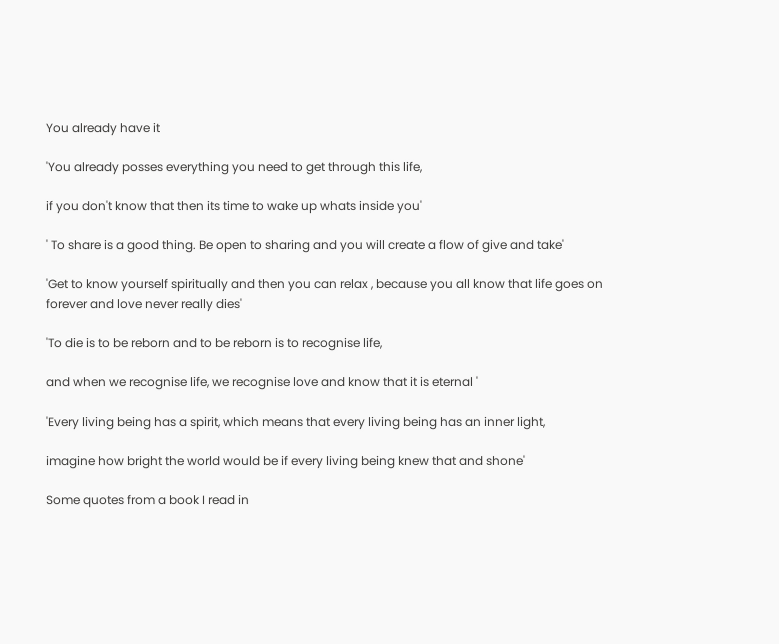You already have it

'You already posses everything you need to get through this life,

if you don't know that then its time to wake up whats inside you'

' To share is a good thing. Be open to sharing and you will create a flow of give and take'

'Get to know yourself spiritually and then you can relax , because you all know that life goes on forever and love never really dies'

'To die is to be reborn and to be reborn is to recognise life,

and when we recognise life, we recognise love and know that it is eternal '

'Every living being has a spirit, which means that every living being has an inner light,

imagine how bright the world would be if every living being knew that and shone'

Some quotes from a book I read in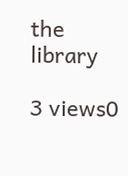the library

3 views0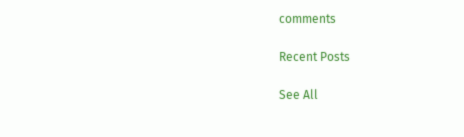comments

Recent Posts

See All